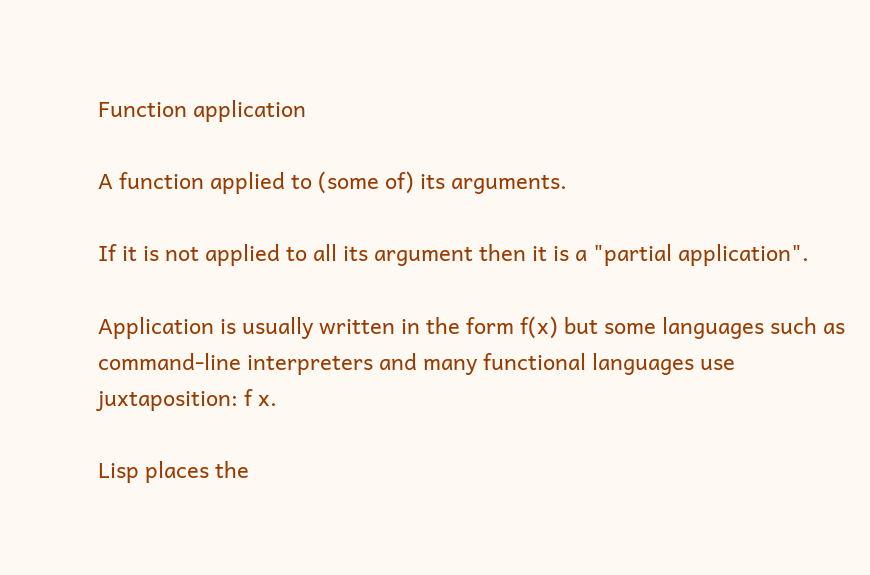Function application

A function applied to (some of) its arguments.

If it is not applied to all its argument then it is a "partial application".

Application is usually written in the form f(x) but some languages such as command-line interpreters and many functional languages use juxtaposition: f x.

Lisp places the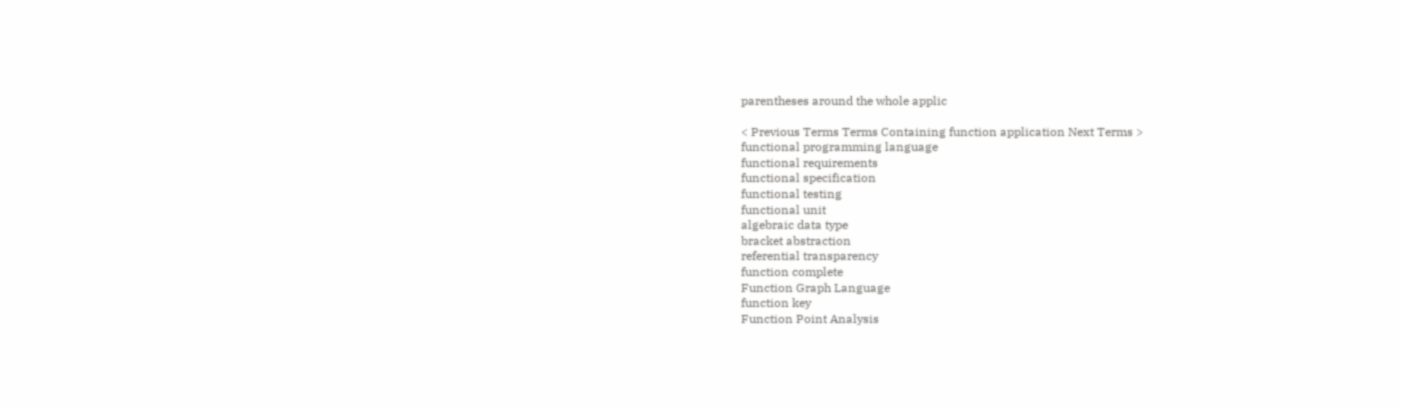parentheses around the whole applic

< Previous Terms Terms Containing function application Next Terms >
functional programming language
functional requirements
functional specification
functional testing
functional unit
algebraic data type
bracket abstraction
referential transparency
function complete
Function Graph Language
function key
Function Point Analysis